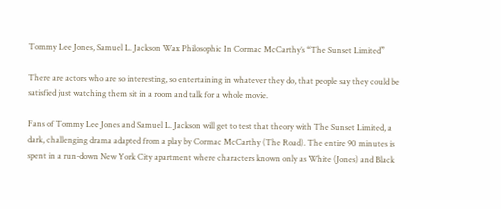Tommy Lee Jones, Samuel L. Jackson Wax Philosophic In Cormac McCarthy’s “The Sunset Limited”

There are actors who are so interesting, so entertaining in whatever they do, that people say they could be satisfied just watching them sit in a room and talk for a whole movie.

Fans of Tommy Lee Jones and Samuel L. Jackson will get to test that theory with The Sunset Limited, a dark, challenging drama adapted from a play by Cormac McCarthy (The Road). The entire 90 minutes is spent in a run-down New York City apartment where characters known only as White (Jones) and Black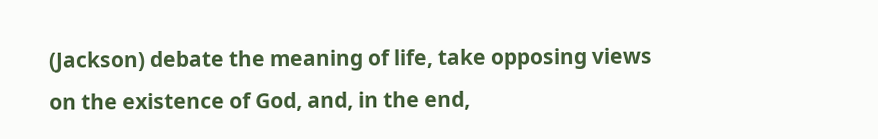(Jackson) debate the meaning of life, take opposing views on the existence of God, and, in the end,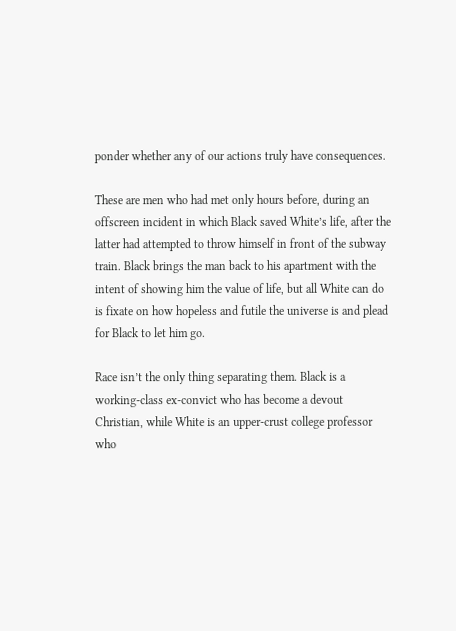ponder whether any of our actions truly have consequences.

These are men who had met only hours before, during an offscreen incident in which Black saved White’s life, after the latter had attempted to throw himself in front of the subway train. Black brings the man back to his apartment with the intent of showing him the value of life, but all White can do is fixate on how hopeless and futile the universe is and plead for Black to let him go.

Race isn’t the only thing separating them. Black is a working-class ex-convict who has become a devout Christian, while White is an upper-crust college professor who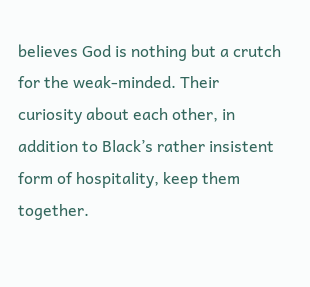believes God is nothing but a crutch for the weak-minded. Their curiosity about each other, in addition to Black’s rather insistent form of hospitality, keep them together.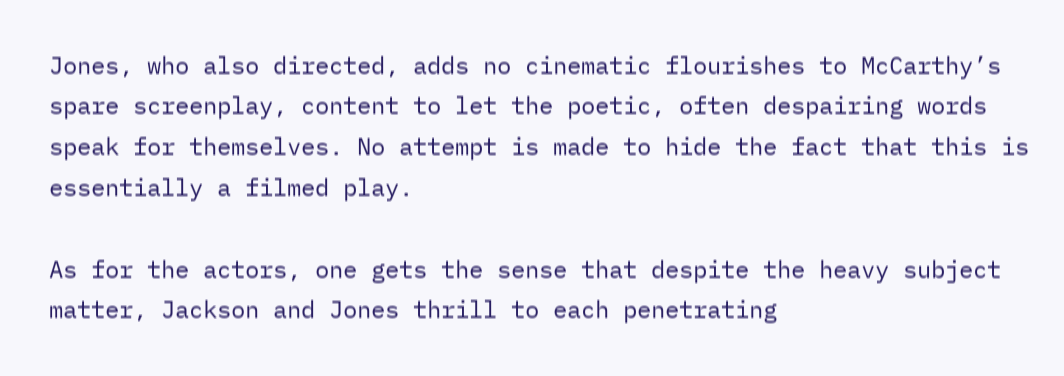Jones, who also directed, adds no cinematic flourishes to McCarthy’s spare screenplay, content to let the poetic, often despairing words speak for themselves. No attempt is made to hide the fact that this is essentially a filmed play.

As for the actors, one gets the sense that despite the heavy subject matter, Jackson and Jones thrill to each penetrating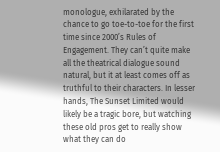monologue, exhilarated by the chance to go toe-to-toe for the first time since 2000’s Rules of Engagement. They can’t quite make all the theatrical dialogue sound natural, but it at least comes off as truthful to their characters. In lesser hands, The Sunset Limited would likely be a tragic bore, but watching these old pros get to really show what they can do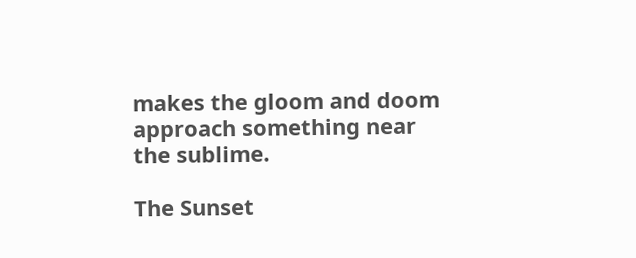makes the gloom and doom approach something near the sublime.

The Sunset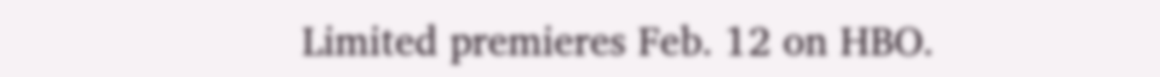Limited premieres Feb. 12 on HBO.